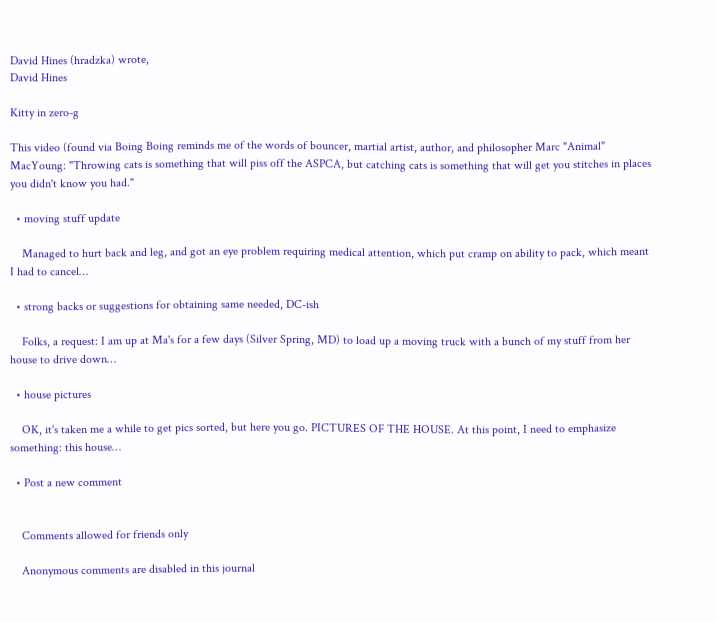David Hines (hradzka) wrote,
David Hines

Kitty in zero-g

This video (found via Boing Boing reminds me of the words of bouncer, martial artist, author, and philosopher Marc "Animal" MacYoung: "Throwing cats is something that will piss off the ASPCA, but catching cats is something that will get you stitches in places you didn't know you had."

  • moving stuff update

    Managed to hurt back and leg, and got an eye problem requiring medical attention, which put cramp on ability to pack, which meant I had to cancel…

  • strong backs or suggestions for obtaining same needed, DC-ish

    Folks, a request: I am up at Ma's for a few days (Silver Spring, MD) to load up a moving truck with a bunch of my stuff from her house to drive down…

  • house pictures

    OK, it's taken me a while to get pics sorted, but here you go. PICTURES OF THE HOUSE. At this point, I need to emphasize something: this house…

  • Post a new comment


    Comments allowed for friends only

    Anonymous comments are disabled in this journal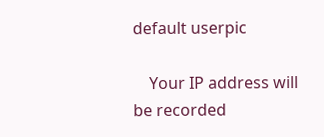default userpic

    Your IP address will be recorded